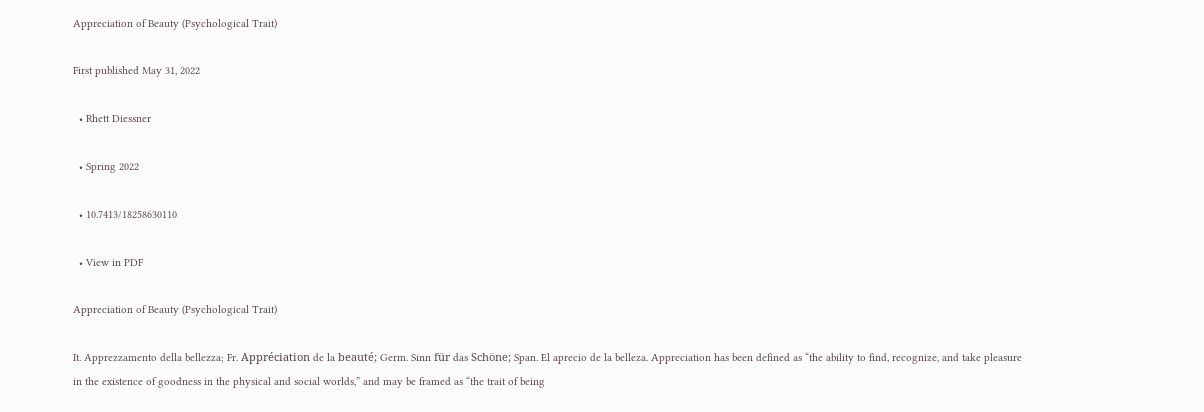Appreciation of Beauty (Psychological Trait)

First published May 31, 2022

  • Rhett Diessner

  • Spring 2022

  • 10.7413/18258630110

  • View in PDF

Appreciation of Beauty (Psychological Trait)

It. Apprezzamento della bellezza; Fr. Appréciation de la beauté; Germ. Sinn für das Schöne; Span. El aprecio de la belleza. Appreciation has been defined as “the ability to find, recognize, and take pleasure in the existence of goodness in the physical and social worlds,” and may be framed as “the trait of being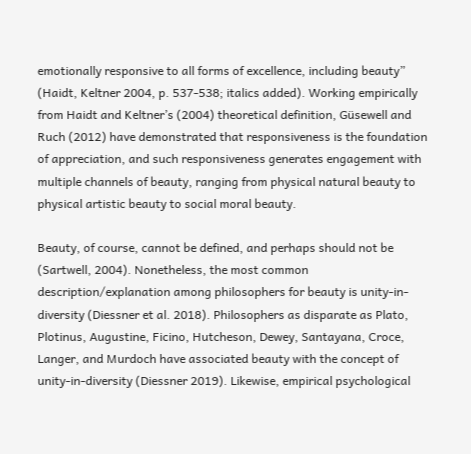emotionally responsive to all forms of excellence, including beauty” (Haidt, Keltner 2004, p. 537-538; italics added). Working empirically from Haidt and Keltner’s (2004) theoretical definition, Güsewell and Ruch (2012) have demonstrated that responsiveness is the foundation of appreciation, and such responsiveness generates engagement with multiple channels of beauty, ranging from physical natural beauty to physical artistic beauty to social moral beauty.

Beauty, of course, cannot be defined, and perhaps should not be (Sartwell, 2004). Nonetheless, the most common description/explanation among philosophers for beauty is unity-in-diversity (Diessner et al. 2018). Philosophers as disparate as Plato, Plotinus, Augustine, Ficino, Hutcheson, Dewey, Santayana, Croce, Langer, and Murdoch have associated beauty with the concept of unity-in-diversity (Diessner 2019). Likewise, empirical psychological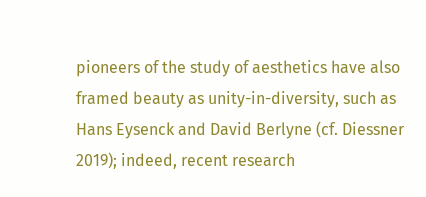pioneers of the study of aesthetics have also framed beauty as unity-in-diversity, such as Hans Eysenck and David Berlyne (cf. Diessner 2019); indeed, recent research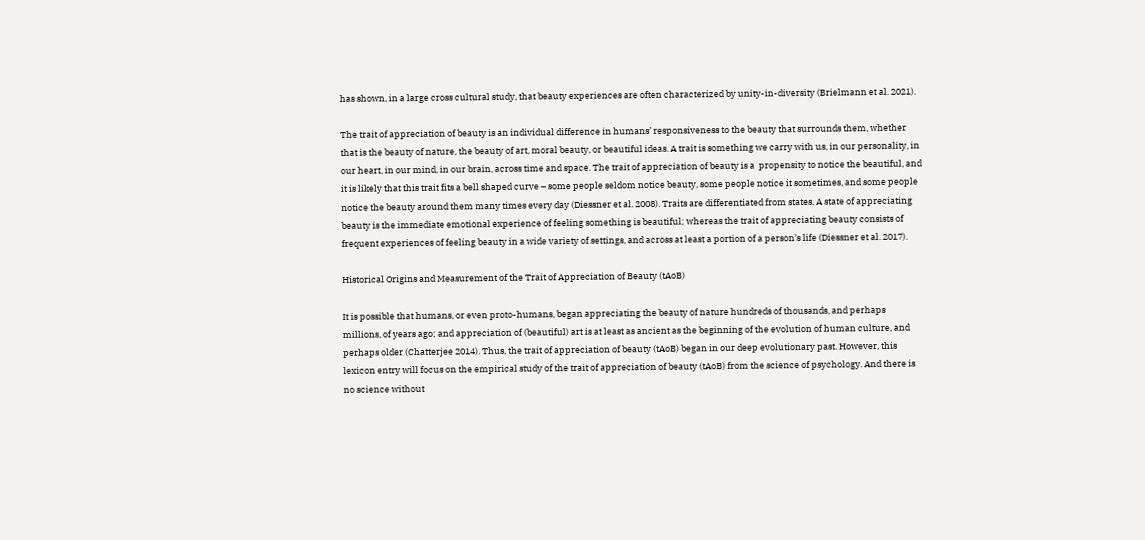has shown, in a large cross cultural study, that beauty experiences are often characterized by unity-in-diversity (Brielmann et al. 2021).

The trait of appreciation of beauty is an individual difference in humans’ responsiveness to the beauty that surrounds them, whether that is the beauty of nature, the beauty of art, moral beauty, or beautiful ideas. A trait is something we carry with us, in our personality, in our heart, in our mind, in our brain, across time and space. The trait of appreciation of beauty is a  propensity to notice the beautiful, and it is likely that this trait fits a bell shaped curve – some people seldom notice beauty, some people notice it sometimes, and some people notice the beauty around them many times every day (Diessner et al. 2008). Traits are differentiated from states. A state of appreciating beauty is the immediate emotional experience of feeling something is beautiful; whereas the trait of appreciating beauty consists of frequent experiences of feeling beauty in a wide variety of settings, and across at least a portion of a person’s life (Diessner et al. 2017).

Historical Origins and Measurement of the Trait of Appreciation of Beauty (tAoB)

It is possible that humans, or even proto-humans, began appreciating the beauty of nature hundreds of thousands, and perhaps millions, of years ago; and appreciation of (beautiful) art is at least as ancient as the beginning of the evolution of human culture, and perhaps older (Chatterjee 2014). Thus, the trait of appreciation of beauty (tAoB) began in our deep evolutionary past. However, this lexicon entry will focus on the empirical study of the trait of appreciation of beauty (tAoB) from the science of psychology. And there is no science without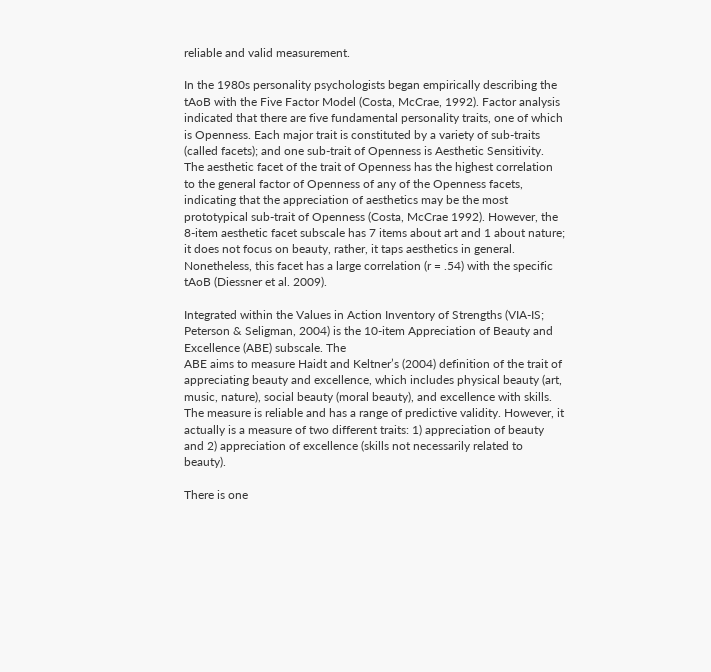reliable and valid measurement.

In the 1980s personality psychologists began empirically describing the tAoB with the Five Factor Model (Costa, McCrae, 1992). Factor analysis indicated that there are five fundamental personality traits, one of which is Openness. Each major trait is constituted by a variety of sub-traits (called facets); and one sub-trait of Openness is Aesthetic Sensitivity. The aesthetic facet of the trait of Openness has the highest correlation to the general factor of Openness of any of the Openness facets, indicating that the appreciation of aesthetics may be the most prototypical sub-trait of Openness (Costa, McCrae 1992). However, the 8-item aesthetic facet subscale has 7 items about art and 1 about nature; it does not focus on beauty, rather, it taps aesthetics in general. Nonetheless, this facet has a large correlation (r = .54) with the specific tAoB (Diessner et al. 2009).

Integrated within the Values in Action Inventory of Strengths (VIA-IS; Peterson & Seligman, 2004) is the 10-item Appreciation of Beauty and Excellence (ABE) subscale. The
ABE aims to measure Haidt and Keltner’s (2004) definition of the trait of appreciating beauty and excellence, which includes physical beauty (art, music, nature), social beauty (moral beauty), and excellence with skills. The measure is reliable and has a range of predictive validity. However, it actually is a measure of two different traits: 1) appreciation of beauty and 2) appreciation of excellence (skills not necessarily related to beauty).

There is one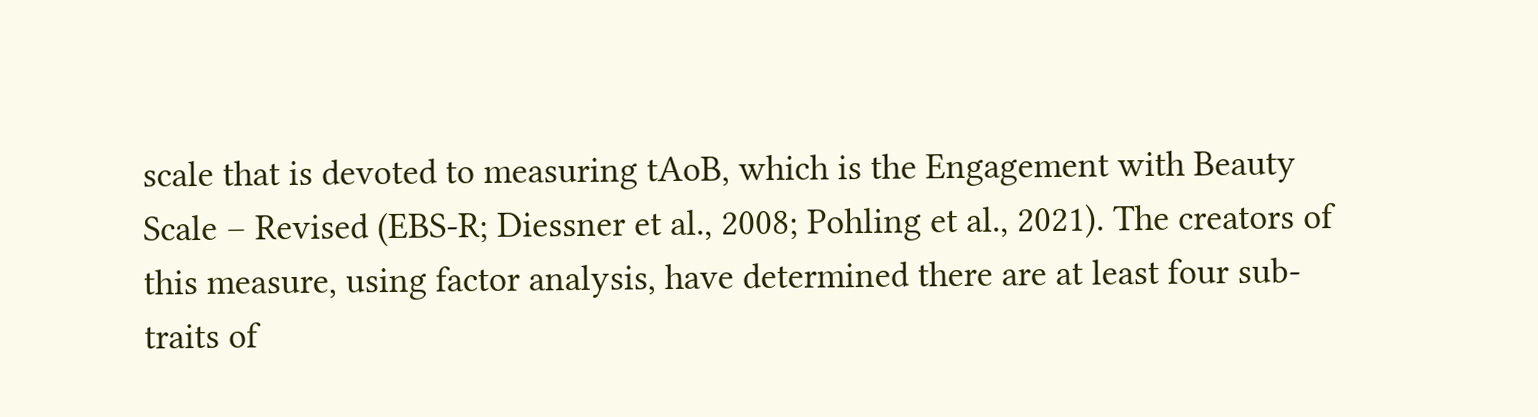scale that is devoted to measuring tAoB, which is the Engagement with Beauty Scale – Revised (EBS-R; Diessner et al., 2008; Pohling et al., 2021). The creators of this measure, using factor analysis, have determined there are at least four sub-traits of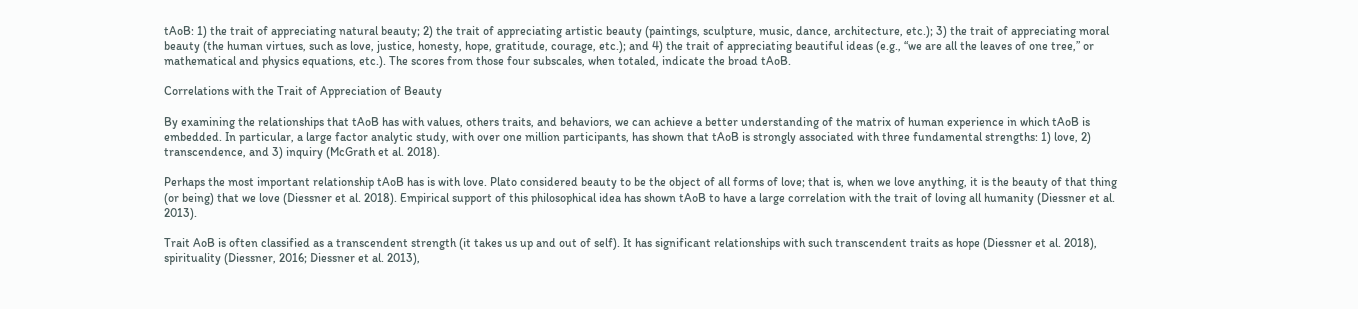tAoB: 1) the trait of appreciating natural beauty; 2) the trait of appreciating artistic beauty (paintings, sculpture, music, dance, architecture, etc.); 3) the trait of appreciating moral beauty (the human virtues, such as love, justice, honesty, hope, gratitude, courage, etc.); and 4) the trait of appreciating beautiful ideas (e.g., “we are all the leaves of one tree,” or mathematical and physics equations, etc.). The scores from those four subscales, when totaled, indicate the broad tAoB.

Correlations with the Trait of Appreciation of Beauty

By examining the relationships that tAoB has with values, others traits, and behaviors, we can achieve a better understanding of the matrix of human experience in which tAoB is embedded. In particular, a large factor analytic study, with over one million participants, has shown that tAoB is strongly associated with three fundamental strengths: 1) love, 2) transcendence, and 3) inquiry (McGrath et al. 2018).

Perhaps the most important relationship tAoB has is with love. Plato considered beauty to be the object of all forms of love; that is, when we love anything, it is the beauty of that thing (or being) that we love (Diessner et al. 2018). Empirical support of this philosophical idea has shown tAoB to have a large correlation with the trait of loving all humanity (Diessner et al. 2013).

Trait AoB is often classified as a transcendent strength (it takes us up and out of self). It has significant relationships with such transcendent traits as hope (Diessner et al. 2018), spirituality (Diessner, 2016; Diessner et al. 2013),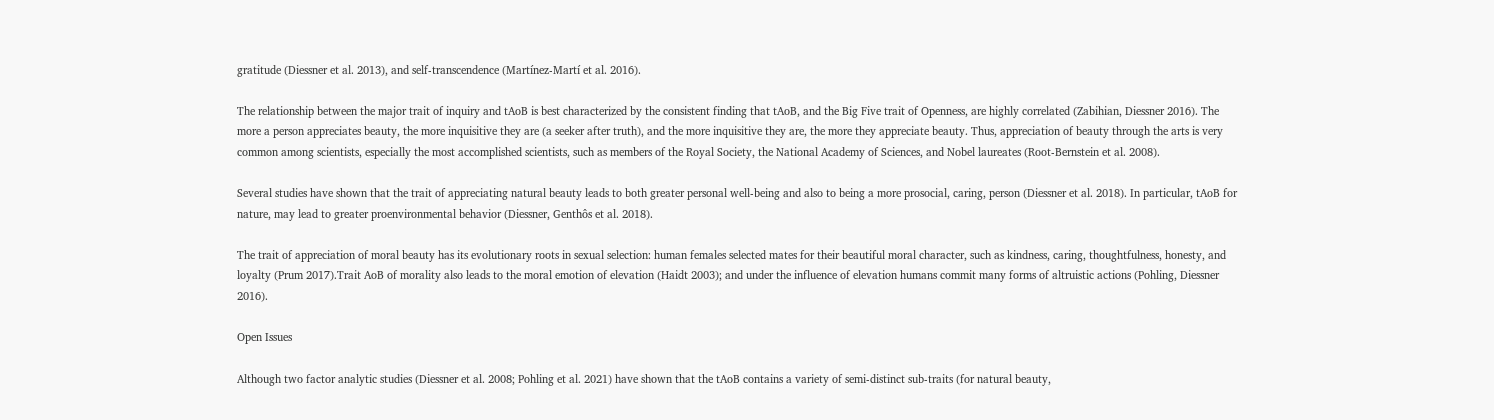gratitude (Diessner et al. 2013), and self-transcendence (Martínez-Martí et al. 2016).

The relationship between the major trait of inquiry and tAoB is best characterized by the consistent finding that tAoB, and the Big Five trait of Openness, are highly correlated (Zabihian, Diessner 2016). The more a person appreciates beauty, the more inquisitive they are (a seeker after truth), and the more inquisitive they are, the more they appreciate beauty. Thus, appreciation of beauty through the arts is very common among scientists, especially the most accomplished scientists, such as members of the Royal Society, the National Academy of Sciences, and Nobel laureates (Root-Bernstein et al. 2008).

Several studies have shown that the trait of appreciating natural beauty leads to both greater personal well-being and also to being a more prosocial, caring, person (Diessner et al. 2018). In particular, tAoB for nature, may lead to greater proenvironmental behavior (Diessner, Genthôs et al. 2018).

The trait of appreciation of moral beauty has its evolutionary roots in sexual selection: human females selected mates for their beautiful moral character, such as kindness, caring, thoughtfulness, honesty, and loyalty (Prum 2017).Trait AoB of morality also leads to the moral emotion of elevation (Haidt 2003); and under the influence of elevation humans commit many forms of altruistic actions (Pohling, Diessner 2016).

Open Issues

Although two factor analytic studies (Diessner et al. 2008; Pohling et al. 2021) have shown that the tAoB contains a variety of semi-distinct sub-traits (for natural beauty,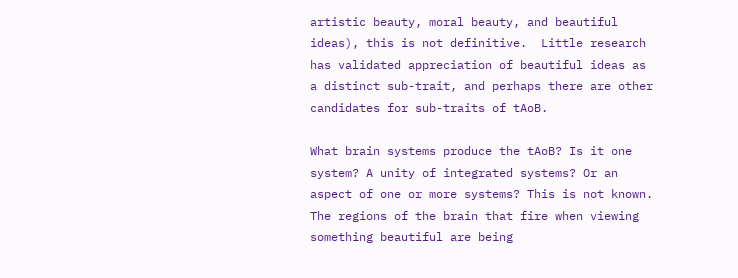artistic beauty, moral beauty, and beautiful ideas), this is not definitive.  Little research has validated appreciation of beautiful ideas as a distinct sub-trait, and perhaps there are other candidates for sub-traits of tAoB.

What brain systems produce the tAoB? Is it one system? A unity of integrated systems? Or an aspect of one or more systems? This is not known. The regions of the brain that fire when viewing something beautiful are being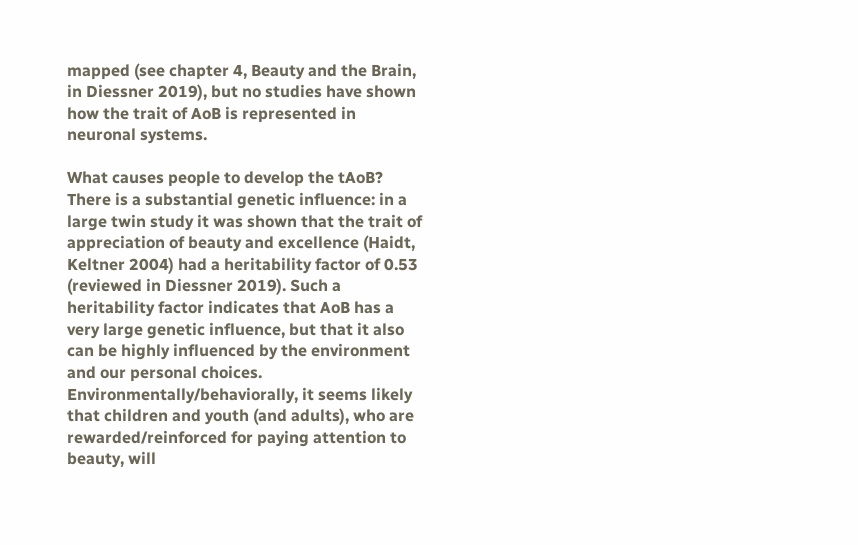mapped (see chapter 4, Beauty and the Brain, in Diessner 2019), but no studies have shown how the trait of AoB is represented in neuronal systems.

What causes people to develop the tAoB? There is a substantial genetic influence: in a large twin study it was shown that the trait of appreciation of beauty and excellence (Haidt, Keltner 2004) had a heritability factor of 0.53 (reviewed in Diessner 2019). Such a heritability factor indicates that AoB has a very large genetic influence, but that it also can be highly influenced by the environment and our personal choices. Environmentally/behaviorally, it seems likely that children and youth (and adults), who are rewarded/reinforced for paying attention to beauty, will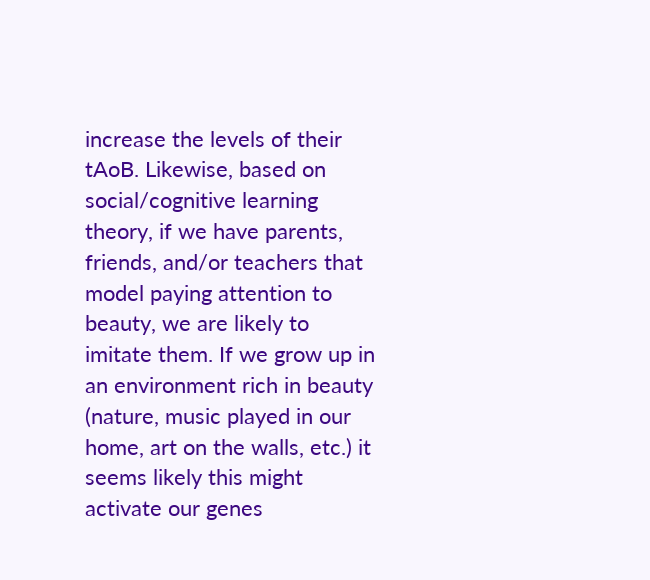increase the levels of their tAoB. Likewise, based on social/cognitive learning theory, if we have parents, friends, and/or teachers that model paying attention to beauty, we are likely to imitate them. If we grow up in an environment rich in beauty (nature, music played in our home, art on the walls, etc.) it seems likely this might activate our genes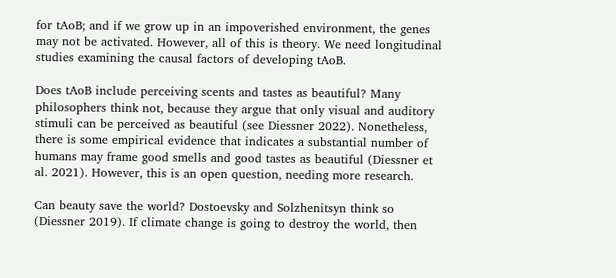for tAoB; and if we grow up in an impoverished environment, the genes may not be activated. However, all of this is theory. We need longitudinal studies examining the causal factors of developing tAoB.

Does tAoB include perceiving scents and tastes as beautiful? Many philosophers think not, because they argue that only visual and auditory stimuli can be perceived as beautiful (see Diessner 2022). Nonetheless, there is some empirical evidence that indicates a substantial number of humans may frame good smells and good tastes as beautiful (Diessner et al. 2021). However, this is an open question, needing more research.

Can beauty save the world? Dostoevsky and Solzhenitsyn think so (Diessner 2019). If climate change is going to destroy the world, then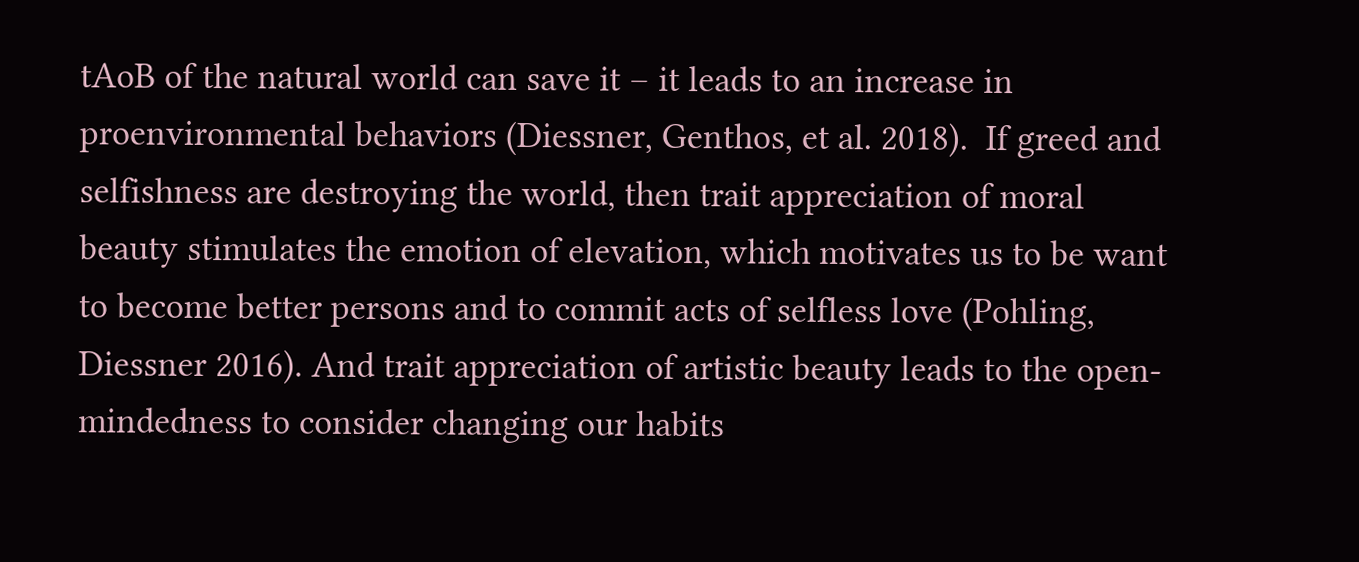tAoB of the natural world can save it – it leads to an increase in proenvironmental behaviors (Diessner, Genthos, et al. 2018).  If greed and selfishness are destroying the world, then trait appreciation of moral beauty stimulates the emotion of elevation, which motivates us to be want to become better persons and to commit acts of selfless love (Pohling, Diessner 2016). And trait appreciation of artistic beauty leads to the open-mindedness to consider changing our habits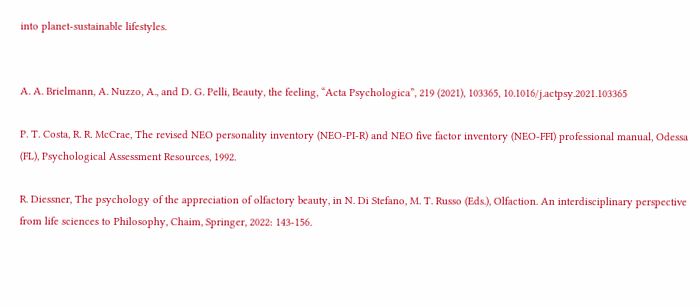into planet-sustainable lifestyles.


A. A. Brielmann, A. Nuzzo, A., and D. G. Pelli, Beauty, the feeling, “Acta Psychologica”, 219 (2021), 103365, 10.1016/j.actpsy.2021.103365

P. T. Costa, R. R. McCrae, The revised NEO personality inventory (NEO-PI-R) and NEO five factor inventory (NEO-FFI) professional manual, Odessa (FL), Psychological Assessment Resources, 1992.

R. Diessner, The psychology of the appreciation of olfactory beauty, in N. Di Stefano, M. T. Russo (Eds.), Olfaction. An interdisciplinary perspective from life sciences to Philosophy, Chaim, Springer, 2022: 143-156.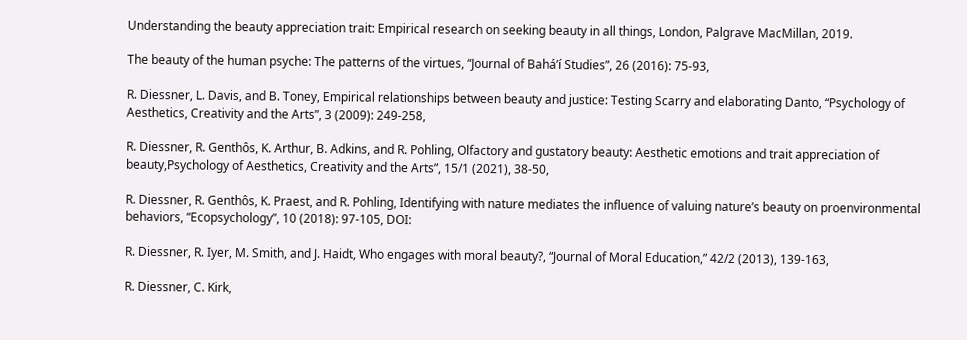Understanding the beauty appreciation trait: Empirical research on seeking beauty in all things, London, Palgrave MacMillan, 2019.

The beauty of the human psyche: The patterns of the virtues, “Journal of Bahá’í Studies”, 26 (2016): 75-93,

R. Diessner, L. Davis, and B. Toney, Empirical relationships between beauty and justice: Testing Scarry and elaborating Danto, “Psychology of Aesthetics, Creativity and the Arts”, 3 (2009): 249-258,

R. Diessner, R. Genthôs, K. Arthur, B. Adkins, and R. Pohling, Olfactory and gustatory beauty: Aesthetic emotions and trait appreciation of beauty,Psychology of Aesthetics, Creativity and the Arts”, 15/1 (2021), 38-50,

R. Diessner, R. Genthôs, K. Praest, and R. Pohling, Identifying with nature mediates the influence of valuing nature’s beauty on proenvironmental behaviors, “Ecopsychology”, 10 (2018): 97-105, DOI:

R. Diessner, R. Iyer, M. Smith, and J. Haidt, Who engages with moral beauty?, “Journal of Moral Education,” 42/2 (2013), 139-163,

R. Diessner, C. Kirk,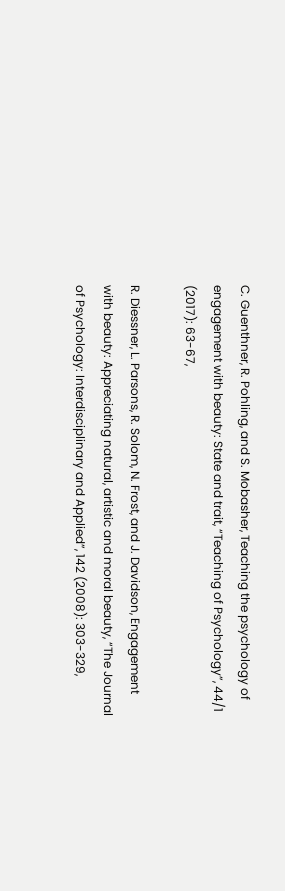C. Guenthner, R. Pohling, and S. Mobasher, Teaching the psychology of engagement with beauty: State and trait, “Teaching of Psychology”, 44/1 (2017): 63-67,

R. Diessner, L. Parsons, R. Solom, N. Frost, and J. Davidson, Engagement with beauty: Appreciating natural, artistic and moral beauty, “The Journal of Psychology: Interdisciplinary and Applied”, 142 (2008): 303-329,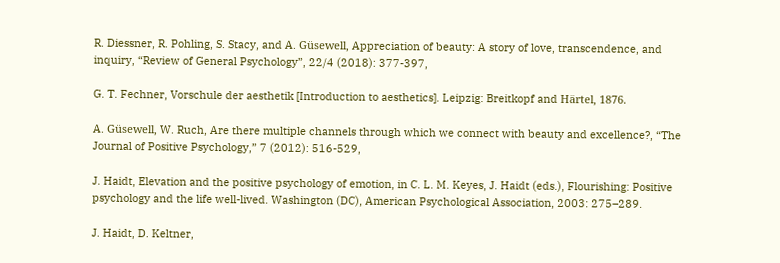R. Diessner, R. Pohling, S. Stacy, and A. Güsewell, Appreciation of beauty: A story of love, transcendence, and inquiry, “Review of General Psychology”, 22/4 (2018): 377-397,

G. T. Fechner, Vorschule der aesthetik [Introduction to aesthetics]. Leipzig: Breitkopf and Härtel, 1876.

A. Güsewell, W. Ruch, Are there multiple channels through which we connect with beauty and excellence?, “The Journal of Positive Psychology,” 7 (2012): 516-529,

J. Haidt, Elevation and the positive psychology of emotion, in C. L. M. Keyes, J. Haidt (eds.), Flourishing: Positive psychology and the life well-lived. Washington (DC), American Psychological Association, 2003: 275–289.

J. Haidt, D. Keltner,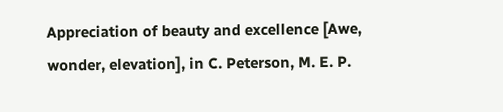Appreciation of beauty and excellence [Awe, wonder, elevation], in C. Peterson, M. E. P.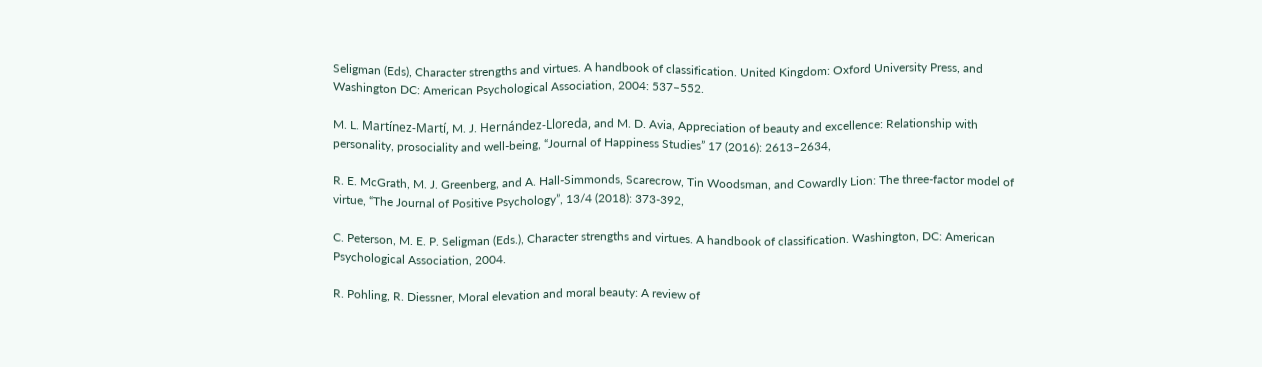Seligman (Eds), Character strengths and virtues. A handbook of classification. United Kingdom: Oxford University Press, and Washington DC: American Psychological Association, 2004: 537–552.

M. L. Martínez-Martí, M. J. Hernández-Lloreda, and M. D. Avia, Appreciation of beauty and excellence: Relationship with personality, prosociality and well-being, “Journal of Happiness Studies” 17 (2016): 2613–2634,

R. E. McGrath, M. J. Greenberg, and A. Hall-Simmonds, Scarecrow, Tin Woodsman, and Cowardly Lion: The three-factor model of virtue, “The Journal of Positive Psychology”, 13/4 (2018): 373-392,

C. Peterson, M. E. P. Seligman (Eds.), Character strengths and virtues. A handbook of classification. Washington, DC: American Psychological Association, 2004.

R. Pohling, R. Diessner, Moral elevation and moral beauty: A review of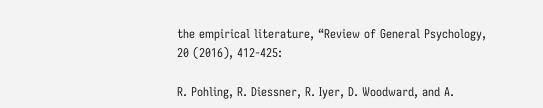the empirical literature, “Review of General Psychology, 20 (2016), 412-425:

R. Pohling, R. Diessner, R. Iyer, D. Woodward, and A.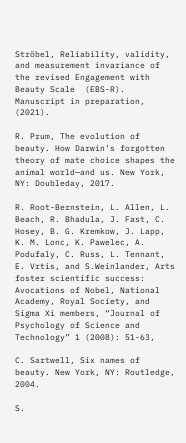Ströbel, Reliability, validity, and measurement invariance of the revised Engagement with Beauty Scale  (EBS-R). Manuscript in preparation, (2021).

R. Prum, The evolution of beauty. How Darwin’s forgotten theory of mate choice shapes the animal world—and us. New York, NY: Doubleday, 2017.

R. Root-Bernstein, L. Allen, L. Beach, R. Bhadula, J. Fast, C. Hosey, B. G. Kremkow, J. Lapp, K. M. Lonc, K. Pawelec, A. Podufaly, C. Russ, L. Tennant, E. Vrtis, and S.Weinlander, Arts foster scientific success: Avocations of Nobel, National Academy, Royal Society, and Sigma Xi members, “Journal of Psychology of Science and Technology” 1 (2008): 51-63,

C. Sartwell, Six names of beauty. New York, NY: Routledge, 2004.

S.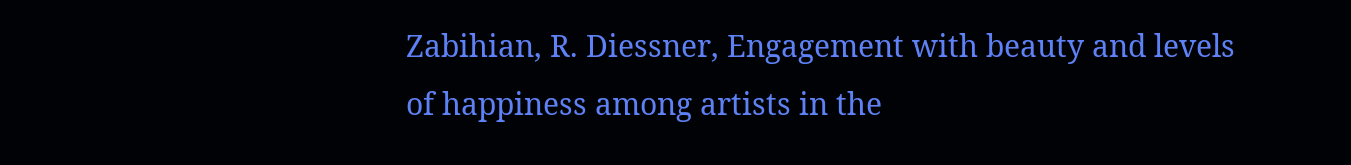Zabihian, R. Diessner, Engagement with beauty and levels of happiness among artists in the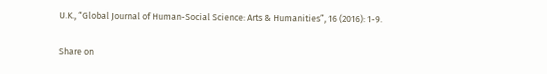U.K., “Global Journal of Human-Social Science: Arts & Humanities”, 16 (2016): 1-9.

Share on